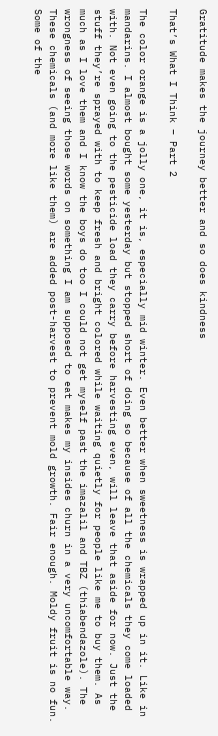Gratitude makes the journey better and so does kindness

That’s What I Think – Part 2

The color orange is a jolly one, it is, especially mid winter. Even better when sweetness is wrapped up in it. Like in mandarins. I almost bought some yesterday but stopped short of doing so because of all the chemicals they come loaded with. Not even going to the pesticide load they carry before harvesting even, will leave that aside for now. Just the stuff they’re sprayed with to keep fresh and bright colored while waiting quietly for people like me to buy them. As much as I love them and I know the boys do too I could not get myself past the imazalil and TBZ (thiabendazole). The wrongness of seeing those words on something I am supposed to eat makes my insides churn in a very uncomfortable way. These chemicals (and more like them) are added post-harvest to prevent mold growth. Fair enough. Moldy fruit is no fun. Some of the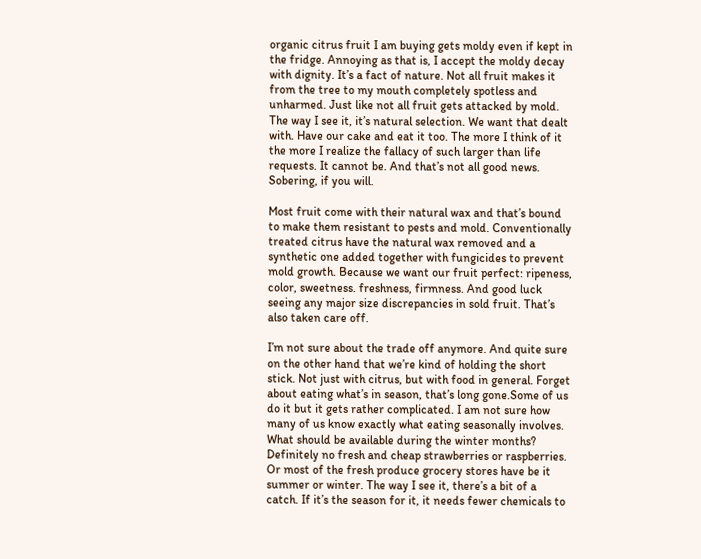organic citrus fruit I am buying gets moldy even if kept in the fridge. Annoying as that is, I accept the moldy decay with dignity. It’s a fact of nature. Not all fruit makes it from the tree to my mouth completely spotless and unharmed. Just like not all fruit gets attacked by mold. The way I see it, it’s natural selection. We want that dealt with. Have our cake and eat it too. The more I think of it the more I realize the fallacy of such larger than life requests. It cannot be. And that’s not all good news. Sobering, if you will.

Most fruit come with their natural wax and that’s bound to make them resistant to pests and mold. Conventionally treated citrus have the natural wax removed and a synthetic one added together with fungicides to prevent mold growth. Because we want our fruit perfect: ripeness, color, sweetness. freshness, firmness. And good luck seeing any major size discrepancies in sold fruit. That’s also taken care off.

I’m not sure about the trade off anymore. And quite sure on the other hand that we’re kind of holding the short stick. Not just with citrus, but with food in general. Forget about eating what’s in season, that’s long gone.Some of us do it but it gets rather complicated. I am not sure how many of us know exactly what eating seasonally involves. What should be available during the winter months? Definitely no fresh and cheap strawberries or raspberries. Or most of the fresh produce grocery stores have be it summer or winter. The way I see it, there’s a bit of a catch. If it’s the season for it, it needs fewer chemicals to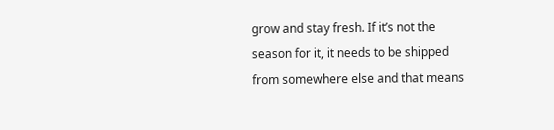grow and stay fresh. If it’s not the season for it, it needs to be shipped from somewhere else and that means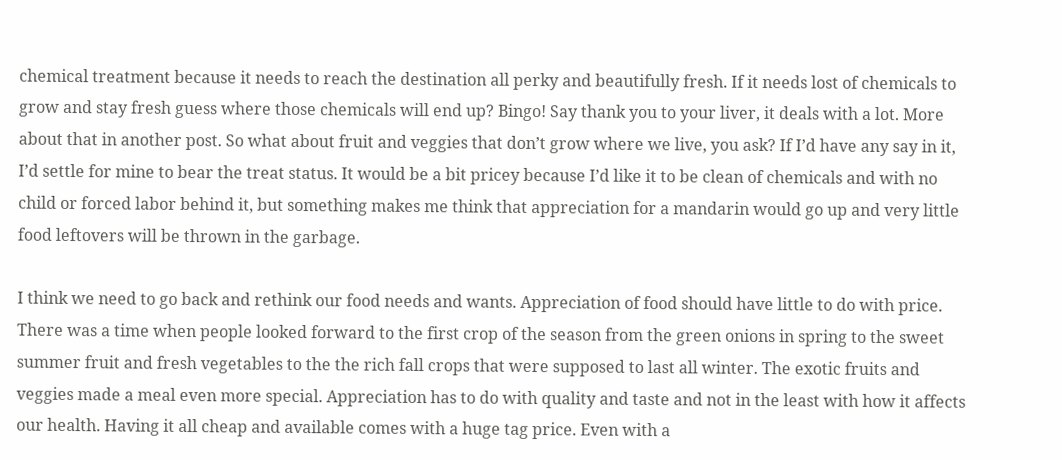chemical treatment because it needs to reach the destination all perky and beautifully fresh. If it needs lost of chemicals to grow and stay fresh guess where those chemicals will end up? Bingo! Say thank you to your liver, it deals with a lot. More about that in another post. So what about fruit and veggies that don’t grow where we live, you ask? If I’d have any say in it, I’d settle for mine to bear the treat status. It would be a bit pricey because I’d like it to be clean of chemicals and with no child or forced labor behind it, but something makes me think that appreciation for a mandarin would go up and very little food leftovers will be thrown in the garbage.

I think we need to go back and rethink our food needs and wants. Appreciation of food should have little to do with price. There was a time when people looked forward to the first crop of the season from the green onions in spring to the sweet summer fruit and fresh vegetables to the the rich fall crops that were supposed to last all winter. The exotic fruits and veggies made a meal even more special. Appreciation has to do with quality and taste and not in the least with how it affects our health. Having it all cheap and available comes with a huge tag price. Even with a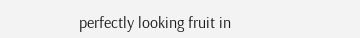perfectly looking fruit in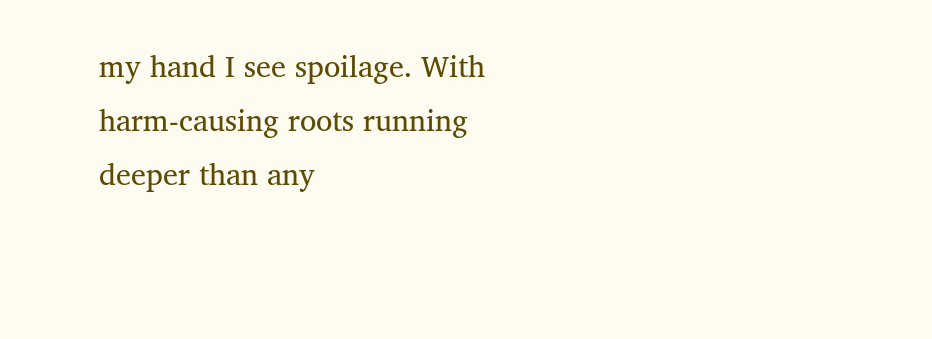my hand I see spoilage. With harm-causing roots running deeper than any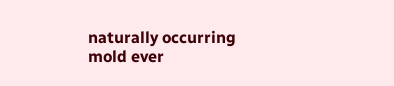naturally occurring mold ever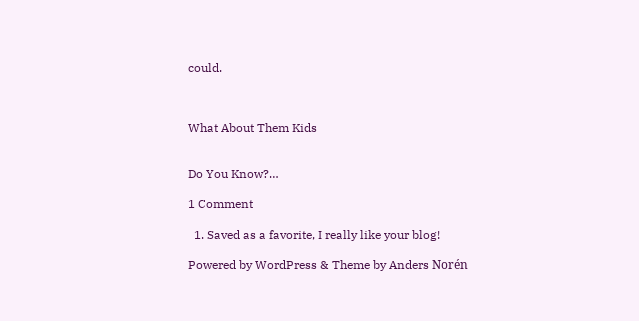could.



What About Them Kids


Do You Know?…

1 Comment

  1. Saved as a favorite, I really like your blog!

Powered by WordPress & Theme by Anders Norén